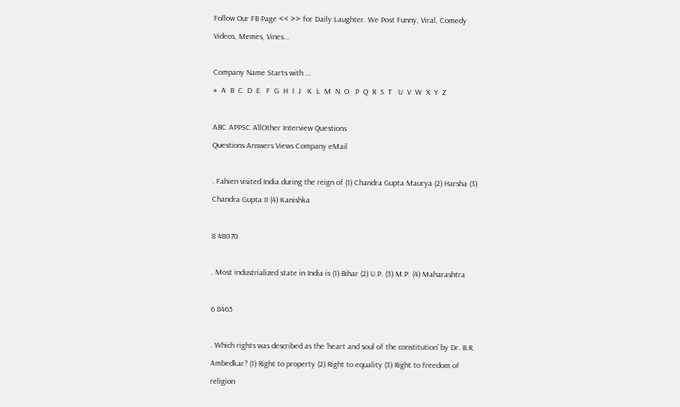Follow Our FB Page << >> for Daily Laughter. We Post Funny, Viral, Comedy Videos, Memes, Vines...

Company Name Starts with ...
#  A  B  C  D  E   F  G  H  I  J   K  L  M  N  O   P  Q  R  S  T   U  V  W  X  Y  Z

ABC APPSC AllOther Interview Questions
Questions Answers Views Company eMail

. Fahien visited India during the reign of (1) Chandra Gupta Maurya (2) Harsha (3) Chandra Gupta II (4) Kanishka

8 48070

. Most industrialized state in India is (1) Bihar (2) U.P. (3) M.P. (4) Maharashtra

6 8465

. Which rights was described as the ‘heart and soul of the constitution’ by Dr. B.R. Ambedkar? (1) Right to property (2) Right to equality (3) Right to freedom of religion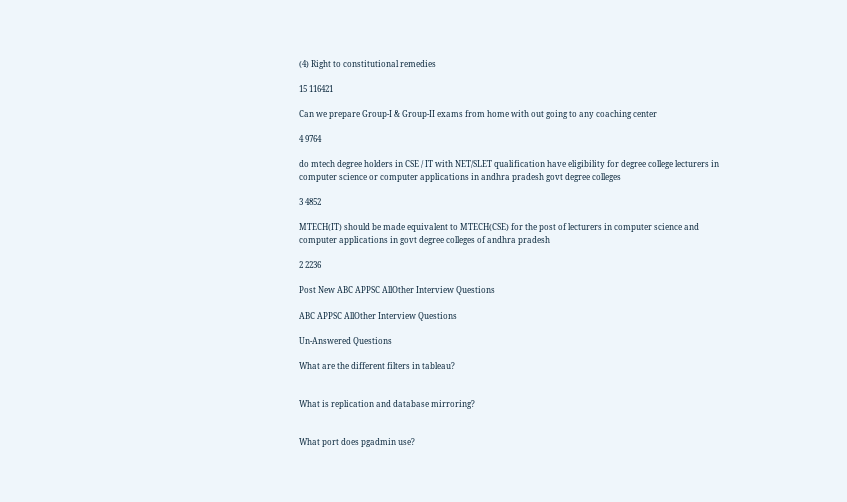(4) Right to constitutional remedies

15 116421

Can we prepare Group-I & Group-II exams from home with out going to any coaching center

4 9764

do mtech degree holders in CSE / IT with NET/SLET qualification have eligibility for degree college lecturers in computer science or computer applications in andhra pradesh govt degree colleges

3 4852

MTECH(IT) should be made equivalent to MTECH(CSE) for the post of lecturers in computer science and computer applications in govt degree colleges of andhra pradesh

2 2236

Post New ABC APPSC AllOther Interview Questions

ABC APPSC AllOther Interview Questions

Un-Answered Questions

What are the different filters in tableau?


What is replication and database mirroring?


What port does pgadmin use?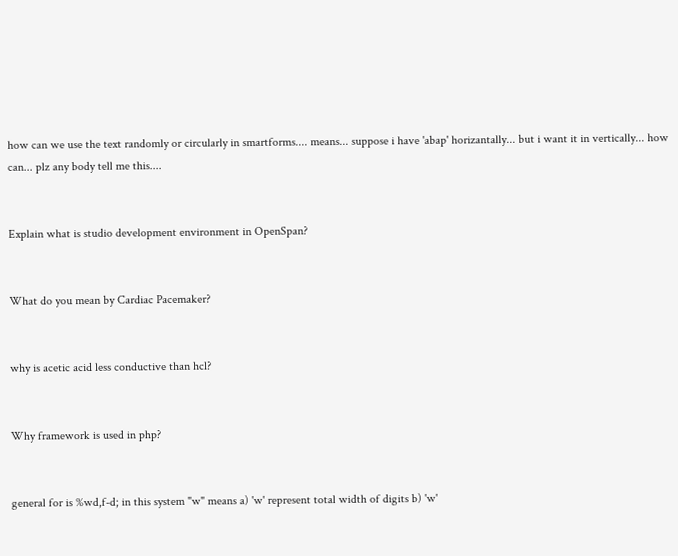how can we use the text randomly or circularly in smartforms.... means... suppose i have 'abap' horizantally... but i want it in vertically... how can... plz any body tell me this....


Explain what is studio development environment in OpenSpan?


What do you mean by Cardiac Pacemaker?


why is acetic acid less conductive than hcl?


Why framework is used in php?


general for is %wd,f-d; in this system "w" means a) 'w' represent total width of digits b) 'w'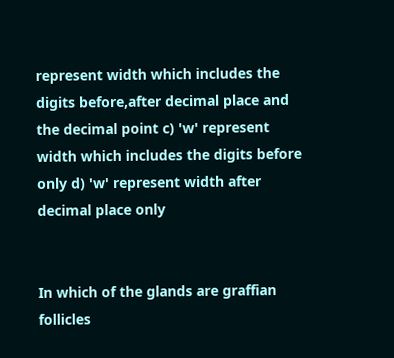represent width which includes the digits before,after decimal place and the decimal point c) 'w' represent width which includes the digits before only d) 'w' represent width after decimal place only


In which of the glands are graffian follicles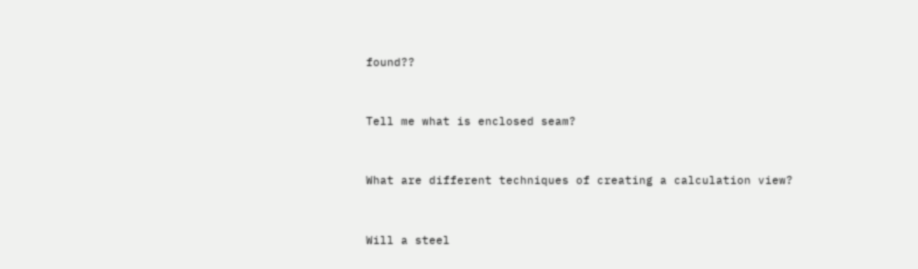found??


Tell me what is enclosed seam?


What are different techniques of creating a calculation view?


Will a steel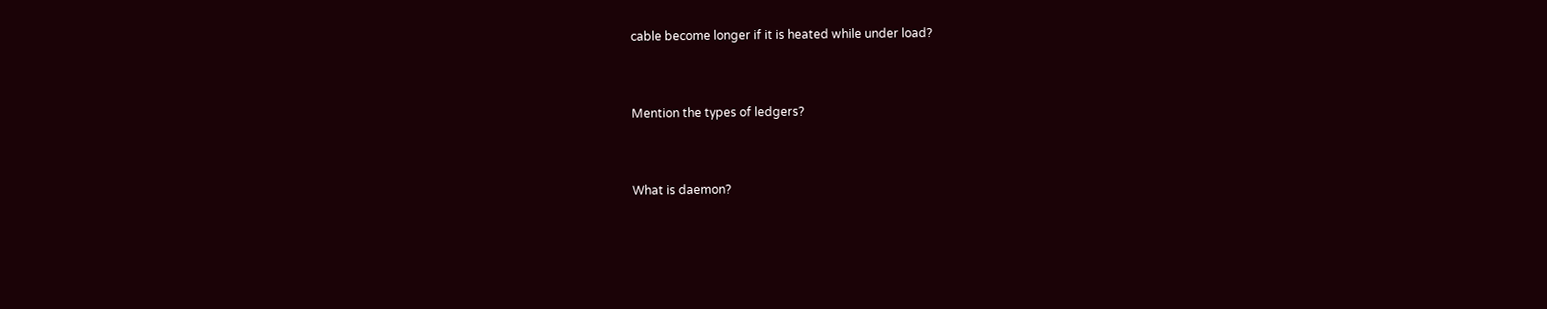cable become longer if it is heated while under load?


Mention the types of ledgers?


What is daemon?